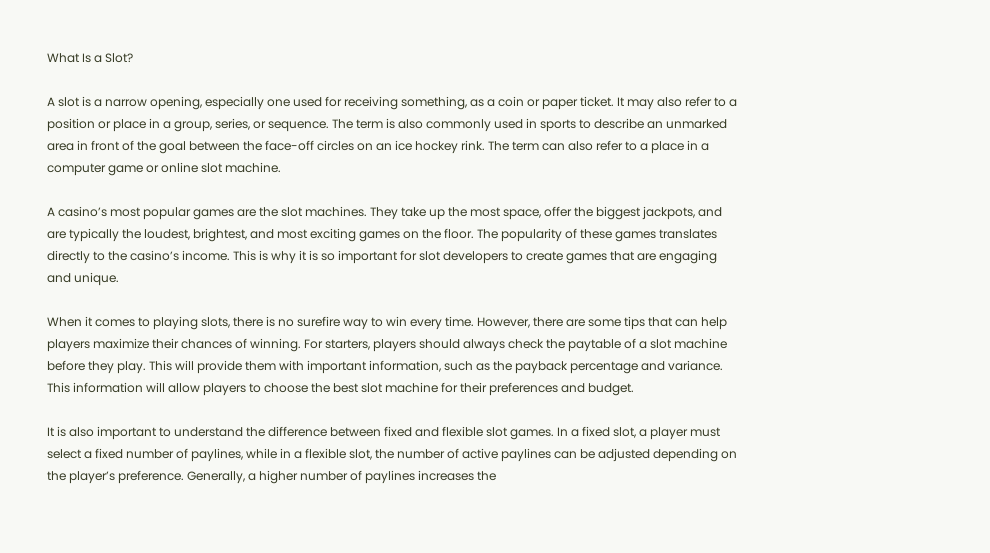What Is a Slot?

A slot is a narrow opening, especially one used for receiving something, as a coin or paper ticket. It may also refer to a position or place in a group, series, or sequence. The term is also commonly used in sports to describe an unmarked area in front of the goal between the face-off circles on an ice hockey rink. The term can also refer to a place in a computer game or online slot machine.

A casino’s most popular games are the slot machines. They take up the most space, offer the biggest jackpots, and are typically the loudest, brightest, and most exciting games on the floor. The popularity of these games translates directly to the casino’s income. This is why it is so important for slot developers to create games that are engaging and unique.

When it comes to playing slots, there is no surefire way to win every time. However, there are some tips that can help players maximize their chances of winning. For starters, players should always check the paytable of a slot machine before they play. This will provide them with important information, such as the payback percentage and variance. This information will allow players to choose the best slot machine for their preferences and budget.

It is also important to understand the difference between fixed and flexible slot games. In a fixed slot, a player must select a fixed number of paylines, while in a flexible slot, the number of active paylines can be adjusted depending on the player’s preference. Generally, a higher number of paylines increases the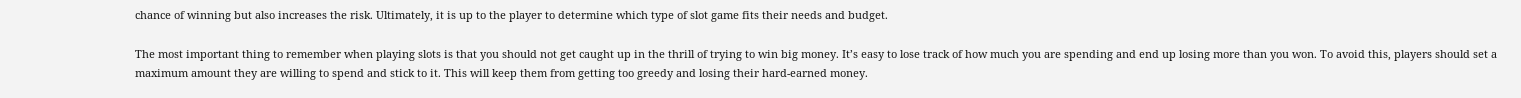chance of winning but also increases the risk. Ultimately, it is up to the player to determine which type of slot game fits their needs and budget.

The most important thing to remember when playing slots is that you should not get caught up in the thrill of trying to win big money. It’s easy to lose track of how much you are spending and end up losing more than you won. To avoid this, players should set a maximum amount they are willing to spend and stick to it. This will keep them from getting too greedy and losing their hard-earned money.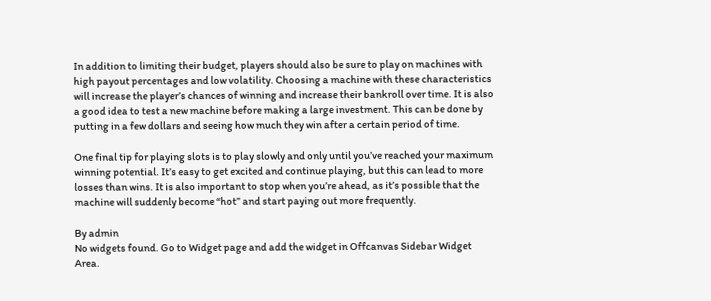In addition to limiting their budget, players should also be sure to play on machines with high payout percentages and low volatility. Choosing a machine with these characteristics will increase the player’s chances of winning and increase their bankroll over time. It is also a good idea to test a new machine before making a large investment. This can be done by putting in a few dollars and seeing how much they win after a certain period of time.

One final tip for playing slots is to play slowly and only until you’ve reached your maximum winning potential. It’s easy to get excited and continue playing, but this can lead to more losses than wins. It is also important to stop when you’re ahead, as it’s possible that the machine will suddenly become “hot” and start paying out more frequently.

By admin
No widgets found. Go to Widget page and add the widget in Offcanvas Sidebar Widget Area.